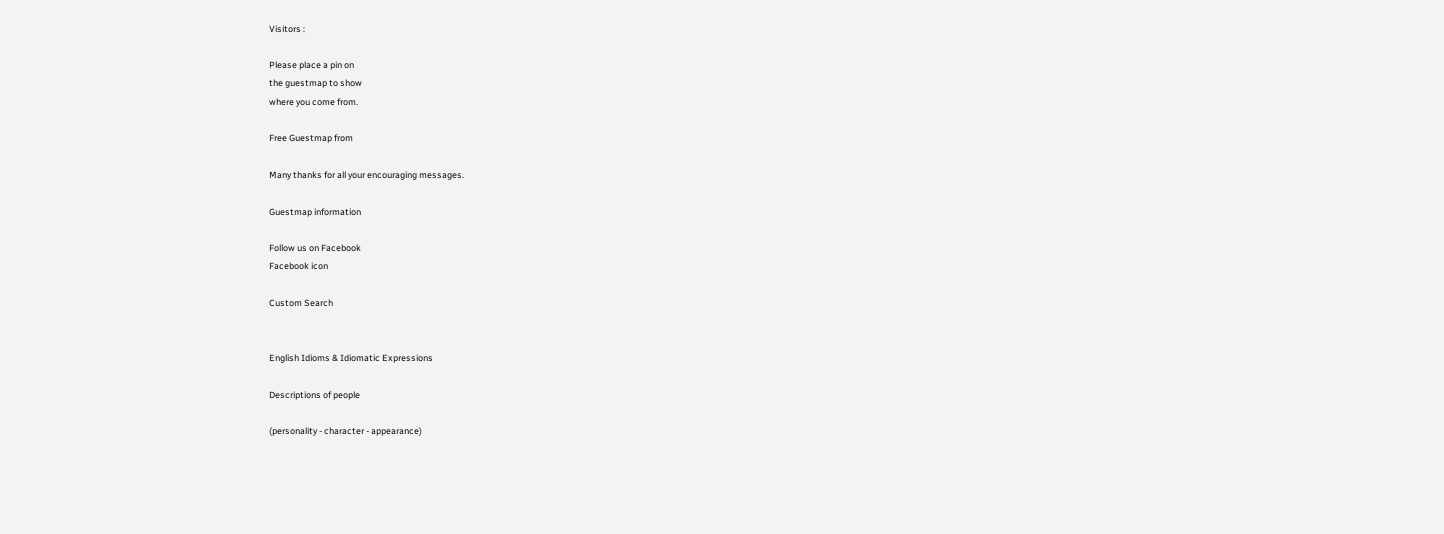Visitors :

Please place a pin on
the guestmap to show
where you come from.

Free Guestmap from

Many thanks for all your encouraging messages.

Guestmap information

Follow us on Facebook
Facebook icon

Custom Search


English Idioms & Idiomatic Expressions

Descriptions of people

(personality - character - appearance)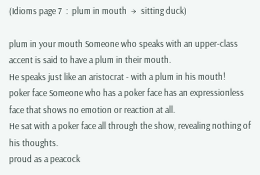(Idioms page 7  :  plum in mouth  →  sitting duck)

plum in your mouth Someone who speaks with an upper-class accent is said to have a plum in their mouth.
He speaks just like an aristocrat - with a plum in his mouth!
poker face Someone who has a poker face has an expressionless face that shows no emotion or reaction at all.
He sat with a poker face all through the show, revealing nothing of his thoughts.
proud as a peacock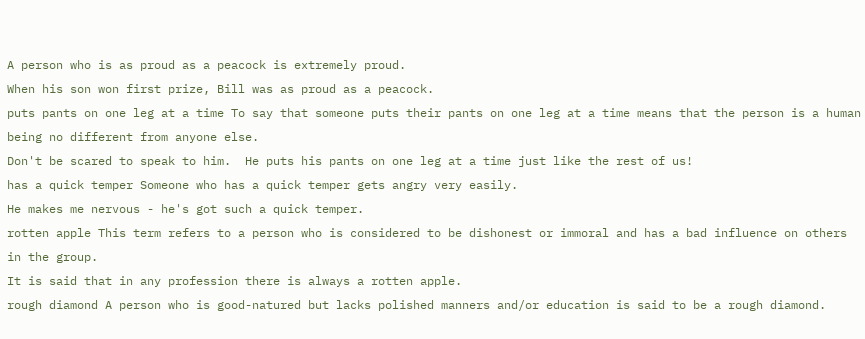A person who is as proud as a peacock is extremely proud.
When his son won first prize, Bill was as proud as a peacock.
puts pants on one leg at a time To say that someone puts their pants on one leg at a time means that the person is a human being no different from anyone else.
Don't be scared to speak to him.  He puts his pants on one leg at a time just like the rest of us!
has a quick temper Someone who has a quick temper gets angry very easily.
He makes me nervous - he's got such a quick temper.
rotten apple This term refers to a person who is considered to be dishonest or immoral and has a bad influence on others in the group.
It is said that in any profession there is always a rotten apple.
rough diamond A person who is good-natured but lacks polished manners and/or education is said to be a rough diamond.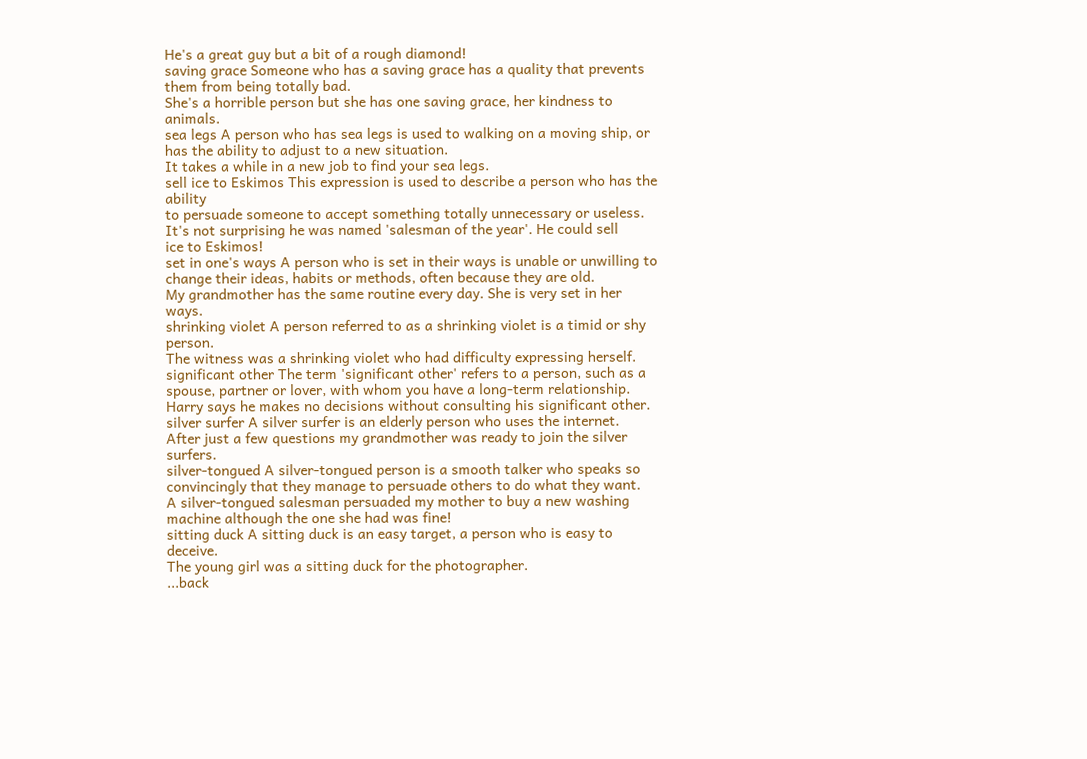He's a great guy but a bit of a rough diamond!
saving grace Someone who has a saving grace has a quality that prevents them from being totally bad.
She's a horrible person but she has one saving grace, her kindness to animals.
sea legs A person who has sea legs is used to walking on a moving ship, or has the ability to adjust to a new situation.
It takes a while in a new job to find your sea legs.
sell ice to Eskimos This expression is used to describe a person who has the ability
to persuade someone to accept something totally unnecessary or useless.
It's not surprising he was named 'salesman of the year'. He could sell
ice to Eskimos!
set in one's ways A person who is set in their ways is unable or unwilling to change their ideas, habits or methods, often because they are old.
My grandmother has the same routine every day. She is very set in her ways.
shrinking violet A person referred to as a shrinking violet is a timid or shy person.
The witness was a shrinking violet who had difficulty expressing herself.
significant other The term 'significant other' refers to a person, such as a spouse, partner or lover, with whom you have a long-term relationship.
Harry says he makes no decisions without consulting his significant other.
silver surfer A silver surfer is an elderly person who uses the internet.
After just a few questions my grandmother was ready to join the silver surfers.
silver-tongued A silver-tongued person is a smooth talker who speaks so convincingly that they manage to persuade others to do what they want.
A silver-tongued salesman persuaded my mother to buy a new washing machine although the one she had was fine!
sitting duck A sitting duck is an easy target, a person who is easy to deceive.
The young girl was a sitting duck for the photographer.
...back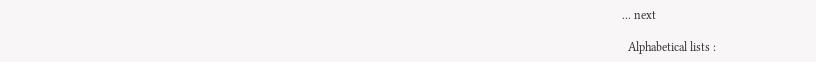... next

  Alphabetical lists :